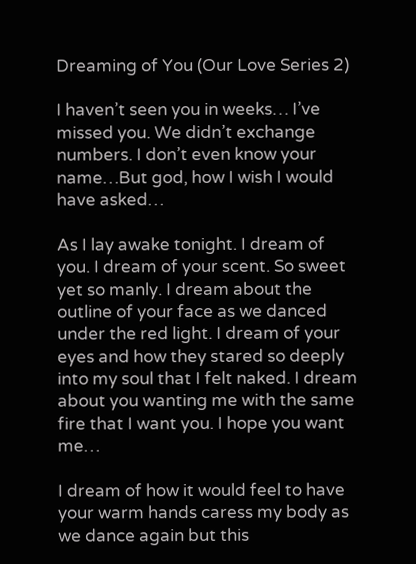Dreaming of You (Our Love Series 2)

I haven’t seen you in weeks… I’ve missed you. We didn’t exchange numbers. I don’t even know your name…But god, how I wish I would have asked…

As I lay awake tonight. I dream of you. I dream of your scent. So sweet yet so manly. I dream about the outline of your face as we danced under the red light. I dream of your eyes and how they stared so deeply into my soul that I felt naked. I dream about you wanting me with the same fire that I want you. I hope you want me…

I dream of how it would feel to have your warm hands caress my body as we dance again but this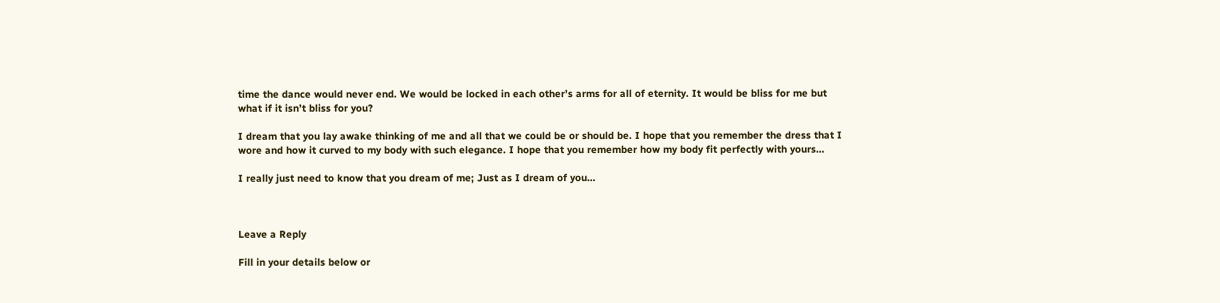time the dance would never end. We would be locked in each other’s arms for all of eternity. It would be bliss for me but what if it isn’t bliss for you?

I dream that you lay awake thinking of me and all that we could be or should be. I hope that you remember the dress that I wore and how it curved to my body with such elegance. I hope that you remember how my body fit perfectly with yours…

I really just need to know that you dream of me; Just as I dream of you…



Leave a Reply

Fill in your details below or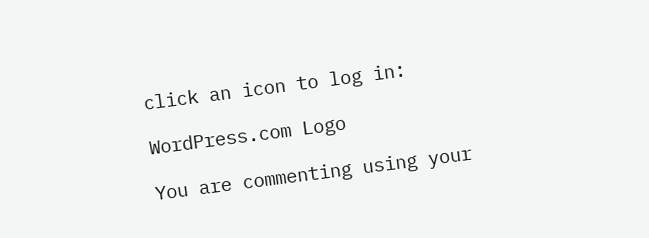click an icon to log in:

WordPress.com Logo

You are commenting using your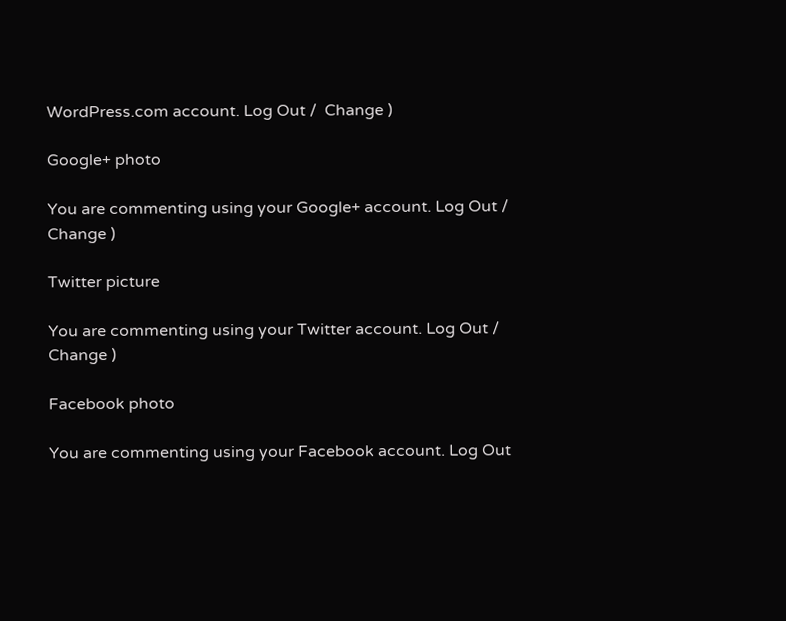WordPress.com account. Log Out /  Change )

Google+ photo

You are commenting using your Google+ account. Log Out /  Change )

Twitter picture

You are commenting using your Twitter account. Log Out /  Change )

Facebook photo

You are commenting using your Facebook account. Log Out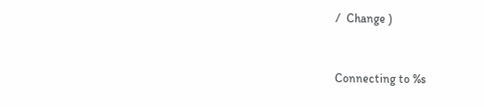/  Change )


Connecting to %s